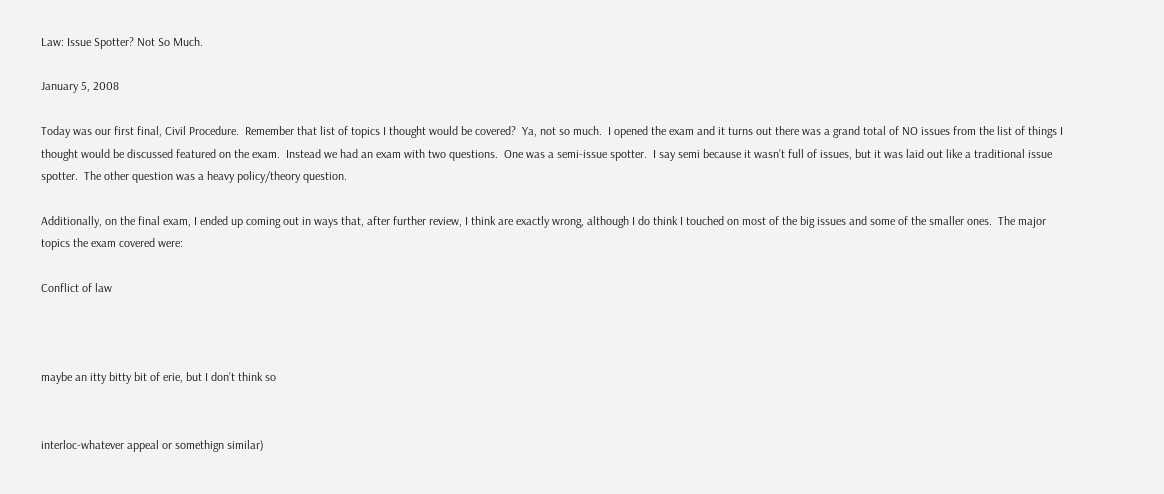Law: Issue Spotter? Not So Much.

January 5, 2008

Today was our first final, Civil Procedure.  Remember that list of topics I thought would be covered?  Ya, not so much.  I opened the exam and it turns out there was a grand total of NO issues from the list of things I thought would be discussed featured on the exam.  Instead we had an exam with two questions.  One was a semi-issue spotter.  I say semi because it wasn’t full of issues, but it was laid out like a traditional issue spotter.  The other question was a heavy policy/theory question.

Additionally, on the final exam, I ended up coming out in ways that, after further review, I think are exactly wrong, although I do think I touched on most of the big issues and some of the smaller ones.  The major topics the exam covered were:

Conflict of law



maybe an itty bitty bit of erie, but I don’t think so


interloc-whatever appeal or somethign similar)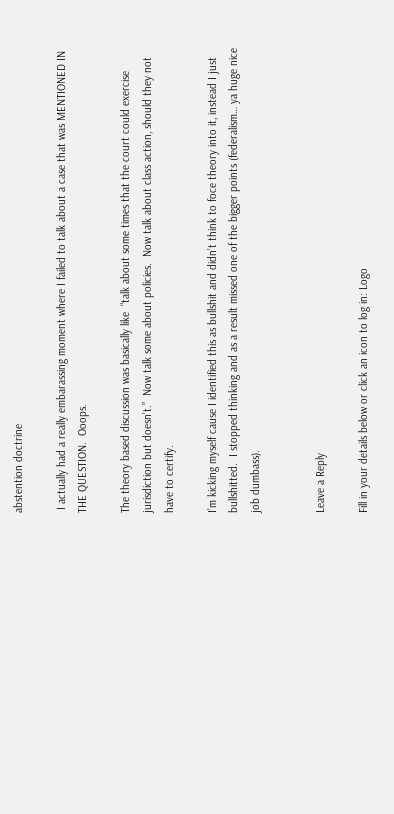abstention doctrine

 I actually had a really embarassing moment where I failed to talk about a case that was MENTIONED IN THE QUESTION.  Ooops.

The theory based discussion was basically like  “talk about some times that the court could exercise jurisdiction but doesn’t.”  Now talk some about policies.  Now talk about class action, should they not have to certify.

I’m kicking myself cause I identified this as bullshit and didn’t think to foce theory into it, instead I just bullshitted.  I stopped thinking and as a result missed one of the bigger points (federalism… ya huge nice job dumbass).


Leave a Reply

Fill in your details below or click an icon to log in: Logo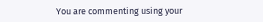You are commenting using your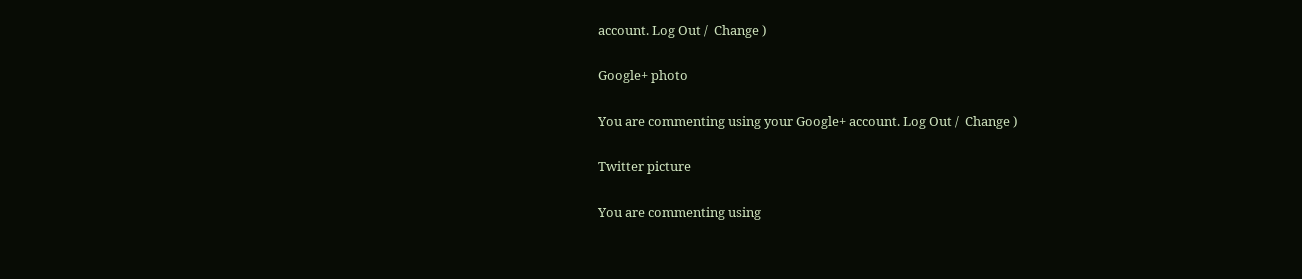account. Log Out /  Change )

Google+ photo

You are commenting using your Google+ account. Log Out /  Change )

Twitter picture

You are commenting using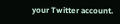your Twitter account.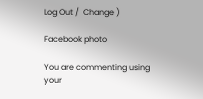Log Out /  Change )

Facebook photo

You are commenting using your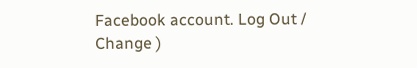Facebook account. Log Out /  Change )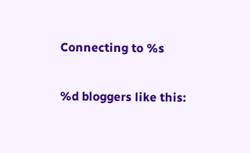Connecting to %s

%d bloggers like this: